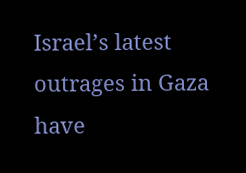Israel’s latest outrages in Gaza have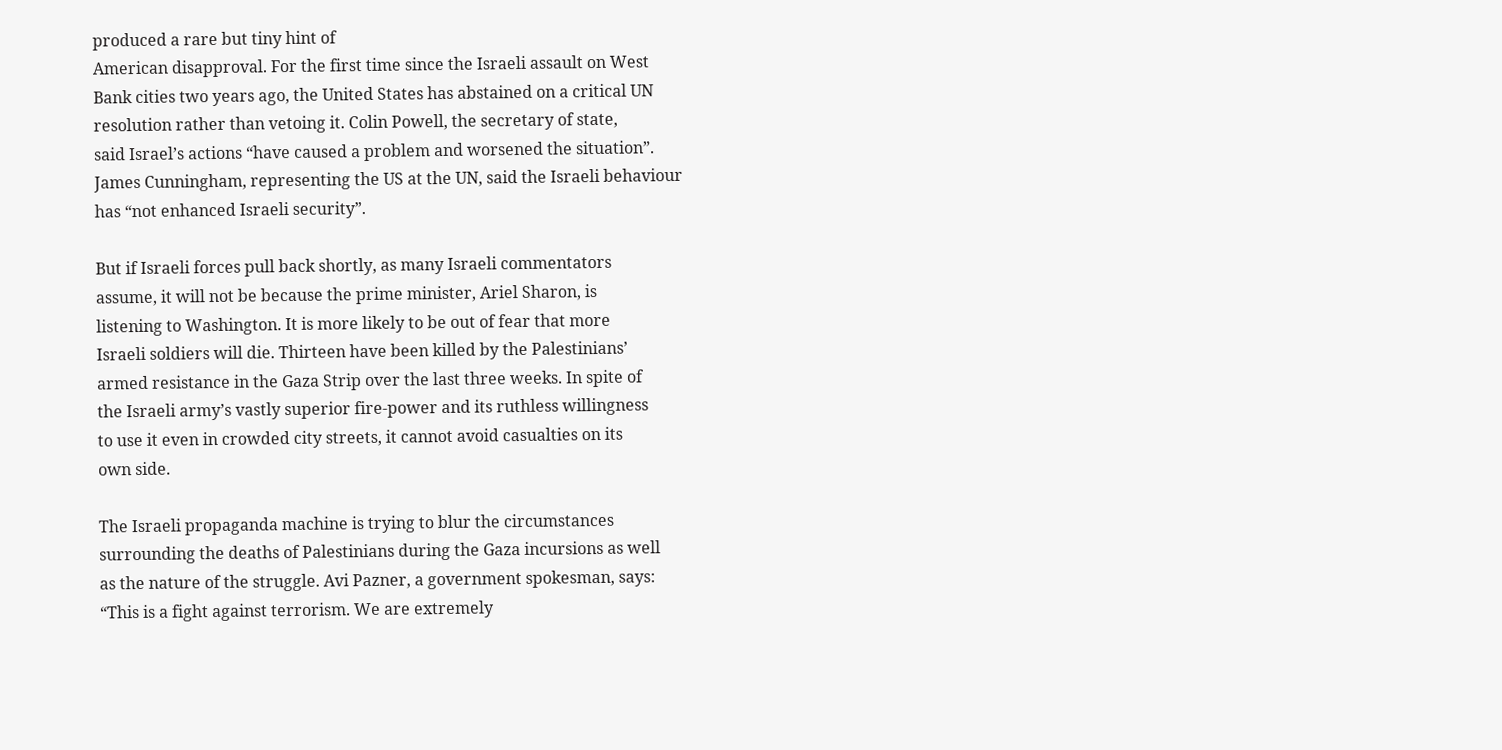produced a rare but tiny hint of
American disapproval. For the first time since the Israeli assault on West
Bank cities two years ago, the United States has abstained on a critical UN
resolution rather than vetoing it. Colin Powell, the secretary of state,
said Israel’s actions “have caused a problem and worsened the situation”.
James Cunningham, representing the US at the UN, said the Israeli behaviour
has “not enhanced Israeli security”.

But if Israeli forces pull back shortly, as many Israeli commentators
assume, it will not be because the prime minister, Ariel Sharon, is
listening to Washington. It is more likely to be out of fear that more
Israeli soldiers will die. Thirteen have been killed by the Palestinians’
armed resistance in the Gaza Strip over the last three weeks. In spite of
the Israeli army’s vastly superior fire-power and its ruthless willingness
to use it even in crowded city streets, it cannot avoid casualties on its
own side.

The Israeli propaganda machine is trying to blur the circumstances
surrounding the deaths of Palestinians during the Gaza incursions as well
as the nature of the struggle. Avi Pazner, a government spokesman, says:
“This is a fight against terrorism. We are extremely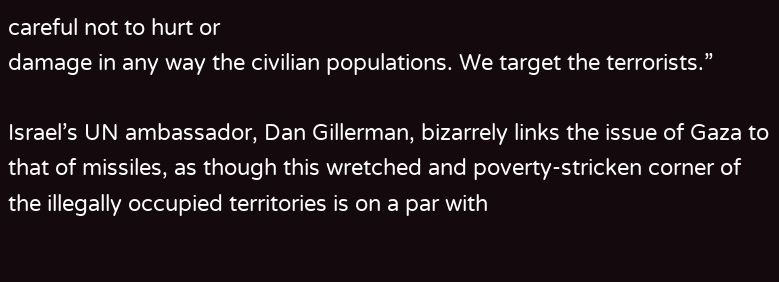careful not to hurt or
damage in any way the civilian populations. We target the terrorists.”

Israel’s UN ambassador, Dan Gillerman, bizarrely links the issue of Gaza to
that of missiles, as though this wretched and poverty-stricken corner of
the illegally occupied territories is on a par with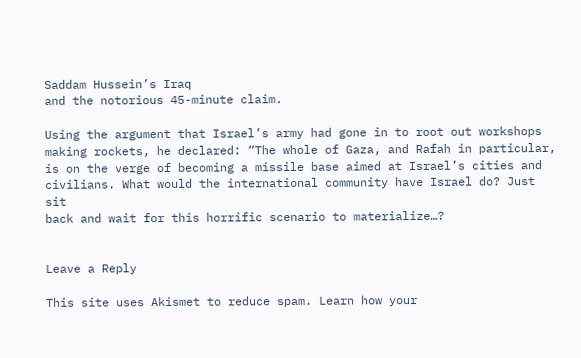Saddam Hussein’s Iraq
and the notorious 45-minute claim.

Using the argument that Israel’s army had gone in to root out workshops
making rockets, he declared: “The whole of Gaza, and Rafah in particular,
is on the verge of becoming a missile base aimed at Israel’s cities and
civilians. What would the international community have Israel do? Just sit
back and wait for this horrific scenario to materialize…?


Leave a Reply

This site uses Akismet to reduce spam. Learn how your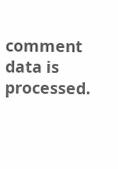comment data is processed.